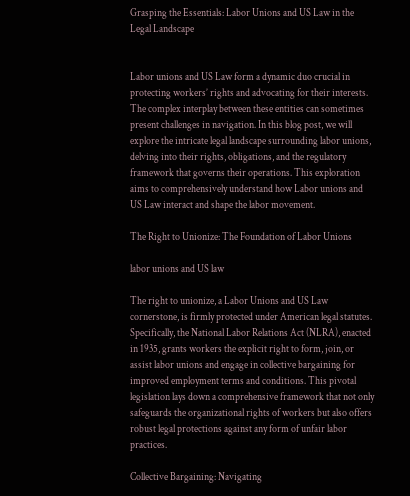Grasping the Essentials: Labor Unions and US Law in the Legal Landscape


Labor unions and US Law form a dynamic duo crucial in protecting workers’ rights and advocating for their interests. The complex interplay between these entities can sometimes present challenges in navigation. In this blog post, we will explore the intricate legal landscape surrounding labor unions, delving into their rights, obligations, and the regulatory framework that governs their operations. This exploration aims to comprehensively understand how Labor unions and US Law interact and shape the labor movement.

The Right to Unionize: The Foundation of Labor Unions

labor unions and US law

The right to unionize, a Labor Unions and US Law cornerstone, is firmly protected under American legal statutes. Specifically, the National Labor Relations Act (NLRA), enacted in 1935, grants workers the explicit right to form, join, or assist labor unions and engage in collective bargaining for improved employment terms and conditions. This pivotal legislation lays down a comprehensive framework that not only safeguards the organizational rights of workers but also offers robust legal protections against any form of unfair labor practices.

Collective Bargaining: Navigating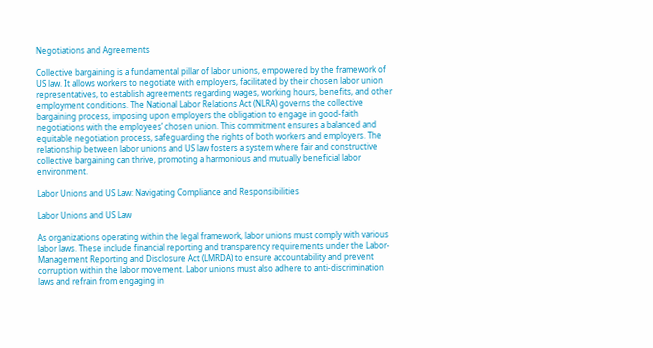Negotiations and Agreements

Collective bargaining is a fundamental pillar of labor unions, empowered by the framework of US law. It allows workers to negotiate with employers, facilitated by their chosen labor union representatives, to establish agreements regarding wages, working hours, benefits, and other employment conditions. The National Labor Relations Act (NLRA) governs the collective bargaining process, imposing upon employers the obligation to engage in good-faith negotiations with the employees’ chosen union. This commitment ensures a balanced and equitable negotiation process, safeguarding the rights of both workers and employers. The relationship between labor unions and US law fosters a system where fair and constructive collective bargaining can thrive, promoting a harmonious and mutually beneficial labor environment.

Labor Unions and US Law: Navigating Compliance and Responsibilities

Labor Unions and US Law

As organizations operating within the legal framework, labor unions must comply with various labor laws. These include financial reporting and transparency requirements under the Labor-Management Reporting and Disclosure Act (LMRDA) to ensure accountability and prevent corruption within the labor movement. Labor unions must also adhere to anti-discrimination laws and refrain from engaging in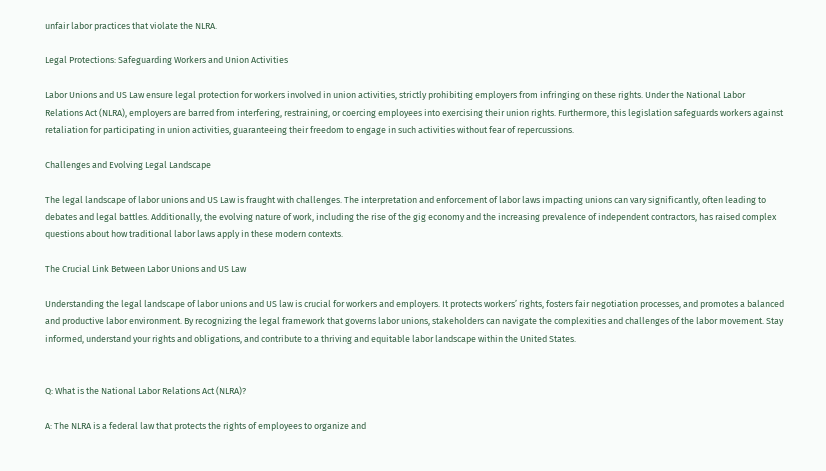unfair labor practices that violate the NLRA.

Legal Protections: Safeguarding Workers and Union Activities

Labor Unions and US Law ensure legal protection for workers involved in union activities, strictly prohibiting employers from infringing on these rights. Under the National Labor Relations Act (NLRA), employers are barred from interfering, restraining, or coercing employees into exercising their union rights. Furthermore, this legislation safeguards workers against retaliation for participating in union activities, guaranteeing their freedom to engage in such activities without fear of repercussions.

Challenges and Evolving Legal Landscape

The legal landscape of labor unions and US Law is fraught with challenges. The interpretation and enforcement of labor laws impacting unions can vary significantly, often leading to debates and legal battles. Additionally, the evolving nature of work, including the rise of the gig economy and the increasing prevalence of independent contractors, has raised complex questions about how traditional labor laws apply in these modern contexts.

The Crucial Link Between Labor Unions and US Law

Understanding the legal landscape of labor unions and US law is crucial for workers and employers. It protects workers’ rights, fosters fair negotiation processes, and promotes a balanced and productive labor environment. By recognizing the legal framework that governs labor unions, stakeholders can navigate the complexities and challenges of the labor movement. Stay informed, understand your rights and obligations, and contribute to a thriving and equitable labor landscape within the United States.


Q: What is the National Labor Relations Act (NLRA)?

A: The NLRA is a federal law that protects the rights of employees to organize and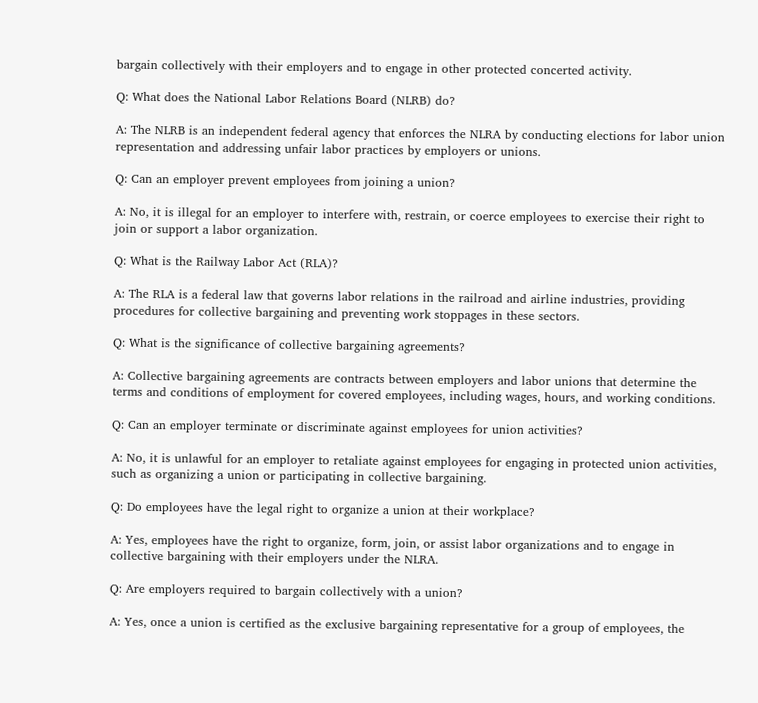bargain collectively with their employers and to engage in other protected concerted activity.

Q: What does the National Labor Relations Board (NLRB) do?

A: The NLRB is an independent federal agency that enforces the NLRA by conducting elections for labor union representation and addressing unfair labor practices by employers or unions.

Q: Can an employer prevent employees from joining a union?

A: No, it is illegal for an employer to interfere with, restrain, or coerce employees to exercise their right to join or support a labor organization.

Q: What is the Railway Labor Act (RLA)?

A: The RLA is a federal law that governs labor relations in the railroad and airline industries, providing procedures for collective bargaining and preventing work stoppages in these sectors.

Q: What is the significance of collective bargaining agreements?

A: Collective bargaining agreements are contracts between employers and labor unions that determine the terms and conditions of employment for covered employees, including wages, hours, and working conditions.

Q: Can an employer terminate or discriminate against employees for union activities?

A: No, it is unlawful for an employer to retaliate against employees for engaging in protected union activities, such as organizing a union or participating in collective bargaining.

Q: Do employees have the legal right to organize a union at their workplace?

A: Yes, employees have the right to organize, form, join, or assist labor organizations and to engage in collective bargaining with their employers under the NLRA.

Q: Are employers required to bargain collectively with a union?

A: Yes, once a union is certified as the exclusive bargaining representative for a group of employees, the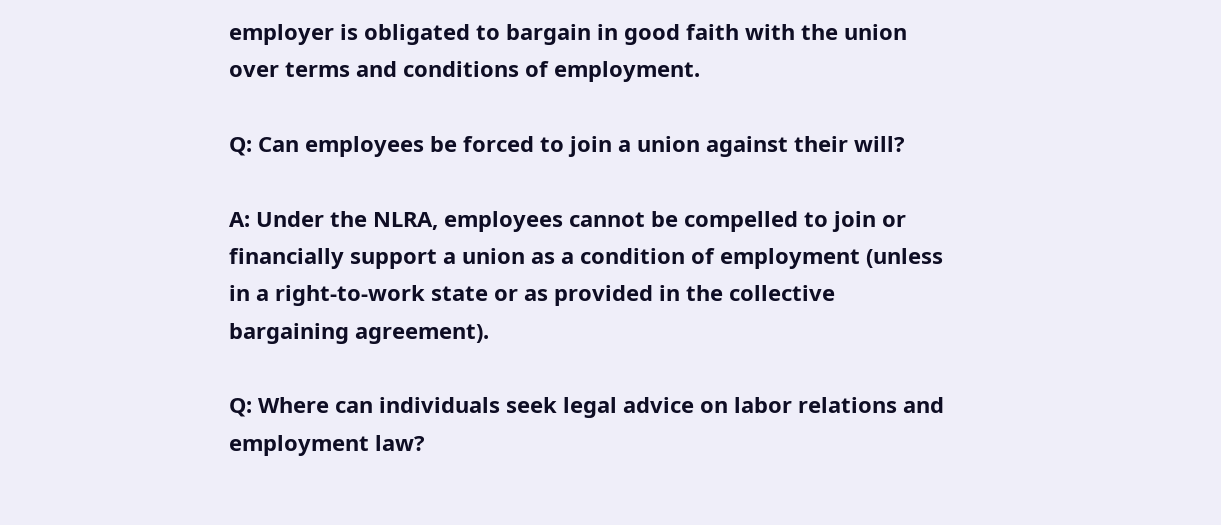employer is obligated to bargain in good faith with the union over terms and conditions of employment.

Q: Can employees be forced to join a union against their will?

A: Under the NLRA, employees cannot be compelled to join or financially support a union as a condition of employment (unless in a right-to-work state or as provided in the collective bargaining agreement).

Q: Where can individuals seek legal advice on labor relations and employment law?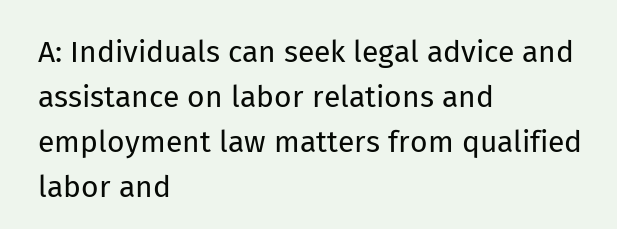A: Individuals can seek legal advice and assistance on labor relations and employment law matters from qualified labor and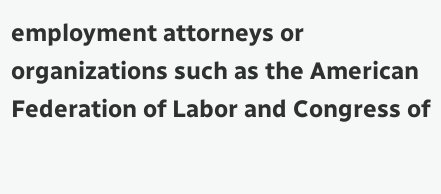employment attorneys or organizations such as the American Federation of Labor and Congress of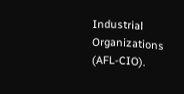Industrial Organizations (AFL-CIO).